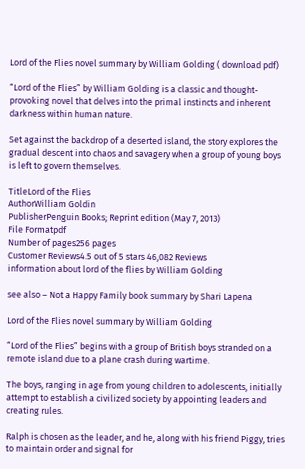Lord of the Flies novel summary by William Golding ( download pdf)

“Lord of the Flies” by William Golding is a classic and thought-provoking novel that delves into the primal instincts and inherent darkness within human nature.

Set against the backdrop of a deserted island, the story explores the gradual descent into chaos and savagery when a group of young boys is left to govern themselves.

TitleLord of the Flies
AuthorWilliam Goldin
PublisherPenguin Books; Reprint edition (May 7, 2013)
File Formatpdf
Number of pages256 pages
Customer Reviews4.5 out of 5 stars 46,082 Reviews
information about lord of the flies by William Golding

see also – Not a Happy Family book summary by Shari Lapena

Lord of the Flies novel summary by William Golding

“Lord of the Flies” begins with a group of British boys stranded on a remote island due to a plane crash during wartime.

The boys, ranging in age from young children to adolescents, initially attempt to establish a civilized society by appointing leaders and creating rules.

Ralph is chosen as the leader, and he, along with his friend Piggy, tries to maintain order and signal for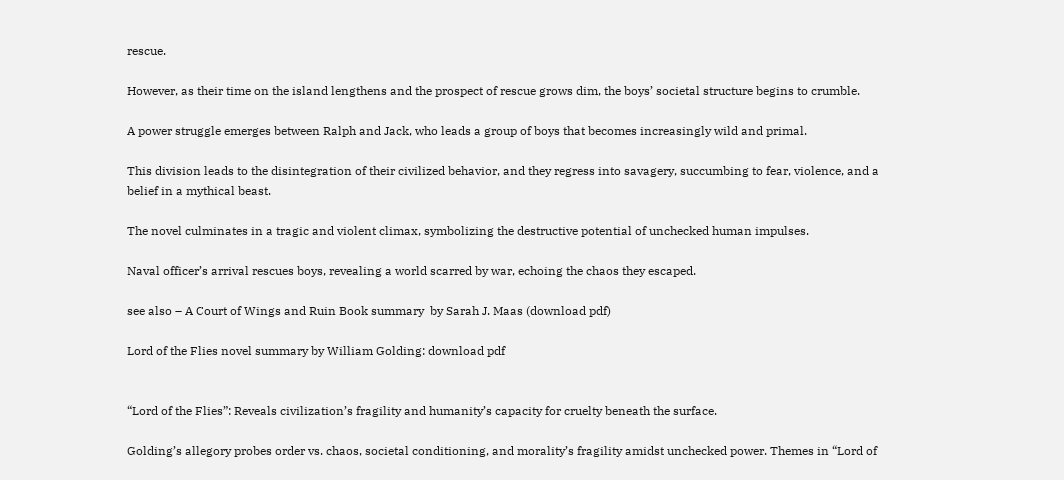rescue.

However, as their time on the island lengthens and the prospect of rescue grows dim, the boys’ societal structure begins to crumble.

A power struggle emerges between Ralph and Jack, who leads a group of boys that becomes increasingly wild and primal.

This division leads to the disintegration of their civilized behavior, and they regress into savagery, succumbing to fear, violence, and a belief in a mythical beast.

The novel culminates in a tragic and violent climax, symbolizing the destructive potential of unchecked human impulses.

Naval officer’s arrival rescues boys, revealing a world scarred by war, echoing the chaos they escaped.

see also – A Court of Wings and Ruin Book summary  by Sarah J. Maas (download pdf)

Lord of the Flies novel summary by William Golding: download pdf


“Lord of the Flies”: Reveals civilization’s fragility and humanity’s capacity for cruelty beneath the surface.

Golding’s allegory probes order vs. chaos, societal conditioning, and morality’s fragility amidst unchecked power. Themes in “Lord of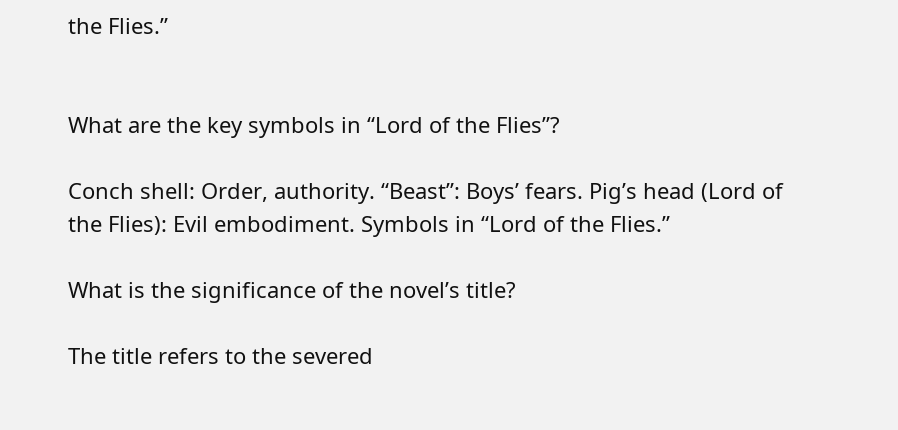the Flies.”


What are the key symbols in “Lord of the Flies”?

Conch shell: Order, authority. “Beast”: Boys’ fears. Pig’s head (Lord of the Flies): Evil embodiment. Symbols in “Lord of the Flies.”

What is the significance of the novel’s title?

The title refers to the severed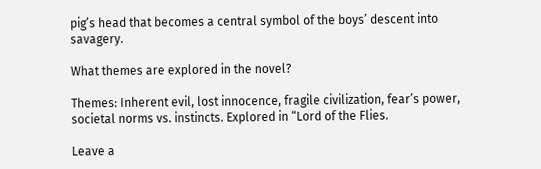pig’s head that becomes a central symbol of the boys’ descent into savagery.

What themes are explored in the novel?

Themes: Inherent evil, lost innocence, fragile civilization, fear’s power, societal norms vs. instincts. Explored in “Lord of the Flies.

Leave a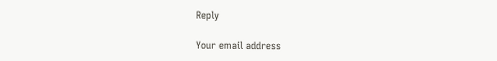Reply

Your email address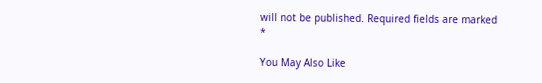will not be published. Required fields are marked *

You May Also Like